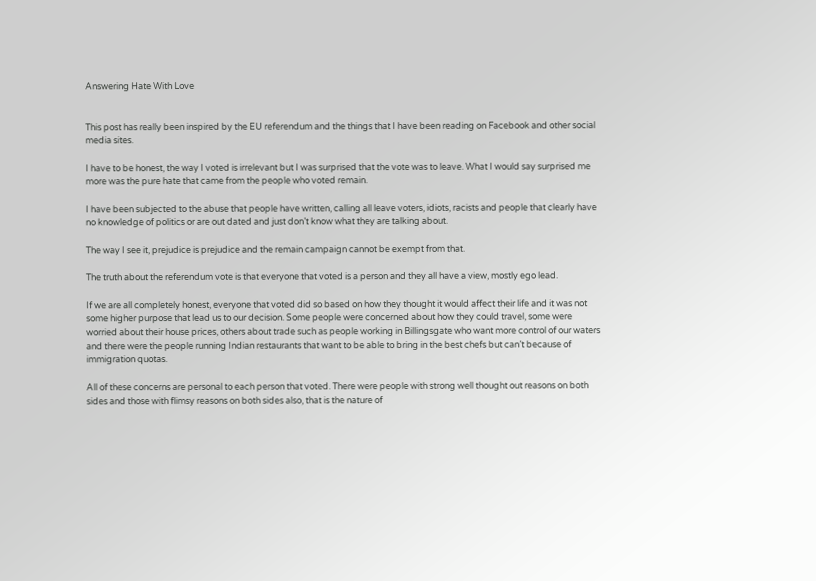Answering Hate With Love


This post has really been inspired by the EU referendum and the things that I have been reading on Facebook and other social media sites.

I have to be honest, the way I voted is irrelevant but I was surprised that the vote was to leave. What I would say surprised me more was the pure hate that came from the people who voted remain.

I have been subjected to the abuse that people have written, calling all leave voters, idiots, racists and people that clearly have no knowledge of politics or are out dated and just don’t know what they are talking about.

The way I see it, prejudice is prejudice and the remain campaign cannot be exempt from that.

The truth about the referendum vote is that everyone that voted is a person and they all have a view, mostly ego lead.

If we are all completely honest, everyone that voted did so based on how they thought it would affect their life and it was not some higher purpose that lead us to our decision. Some people were concerned about how they could travel, some were worried about their house prices, others about trade such as people working in Billingsgate who want more control of our waters and there were the people running Indian restaurants that want to be able to bring in the best chefs but can’t because of immigration quotas.

All of these concerns are personal to each person that voted. There were people with strong well thought out reasons on both sides and those with flimsy reasons on both sides also, that is the nature of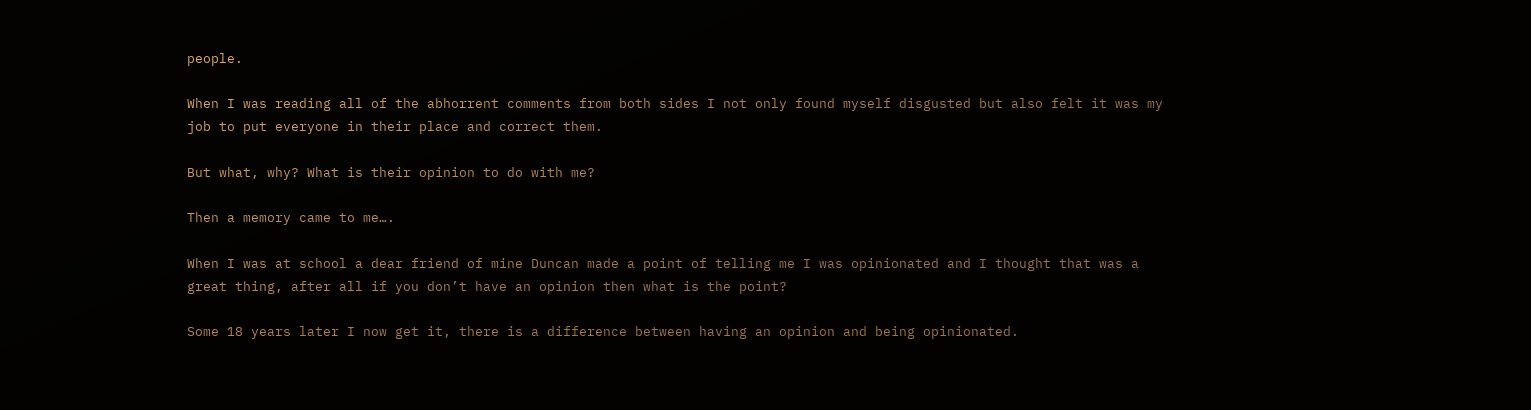people.

When I was reading all of the abhorrent comments from both sides I not only found myself disgusted but also felt it was my job to put everyone in their place and correct them.

But what, why? What is their opinion to do with me?

Then a memory came to me….

When I was at school a dear friend of mine Duncan made a point of telling me I was opinionated and I thought that was a great thing, after all if you don’t have an opinion then what is the point?

Some 18 years later I now get it, there is a difference between having an opinion and being opinionated.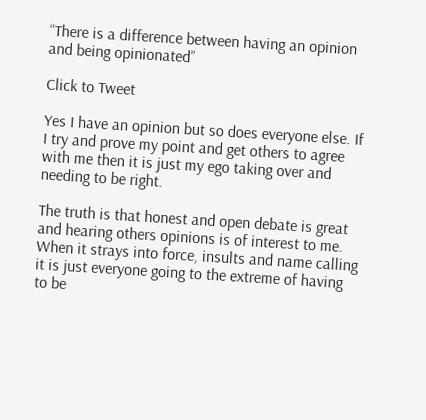“There is a difference between having an opinion and being opinionated”

Click to Tweet

Yes I have an opinion but so does everyone else. If I try and prove my point and get others to agree with me then it is just my ego taking over and needing to be right.

The truth is that honest and open debate is great and hearing others opinions is of interest to me. When it strays into force, insults and name calling it is just everyone going to the extreme of having to be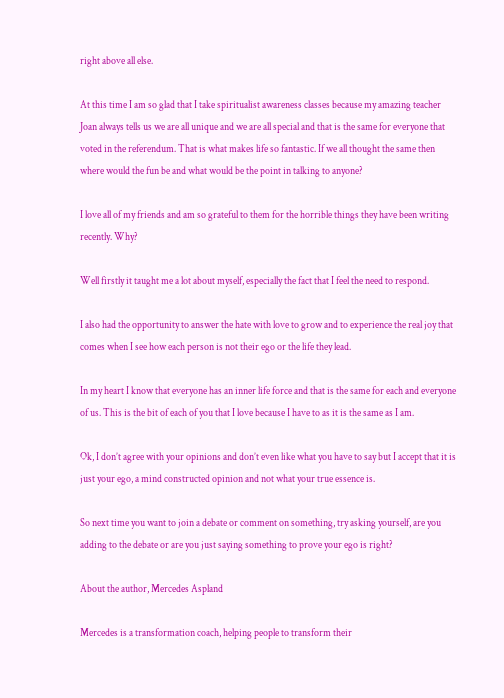right above all else.

At this time I am so glad that I take spiritualist awareness classes because my amazing teacher Joan always tells us we are all unique and we are all special and that is the same for everyone that voted in the referendum. That is what makes life so fantastic. If we all thought the same then where would the fun be and what would be the point in talking to anyone?

I love all of my friends and am so grateful to them for the horrible things they have been writing recently. Why?

Well firstly it taught me a lot about myself, especially the fact that I feel the need to respond.

I also had the opportunity to answer the hate with love to grow and to experience the real joy that comes when I see how each person is not their ego or the life they lead.

In my heart I know that everyone has an inner life force and that is the same for each and everyone of us. This is the bit of each of you that I love because I have to as it is the same as I am.

Ok, I don’t agree with your opinions and don’t even like what you have to say but I accept that it is just your ego, a mind constructed opinion and not what your true essence is.

So next time you want to join a debate or comment on something, try asking yourself, are you adding to the debate or are you just saying something to prove your ego is right?

About the author, Mercedes Aspland

Mercedes is a transformation coach, helping people to transform their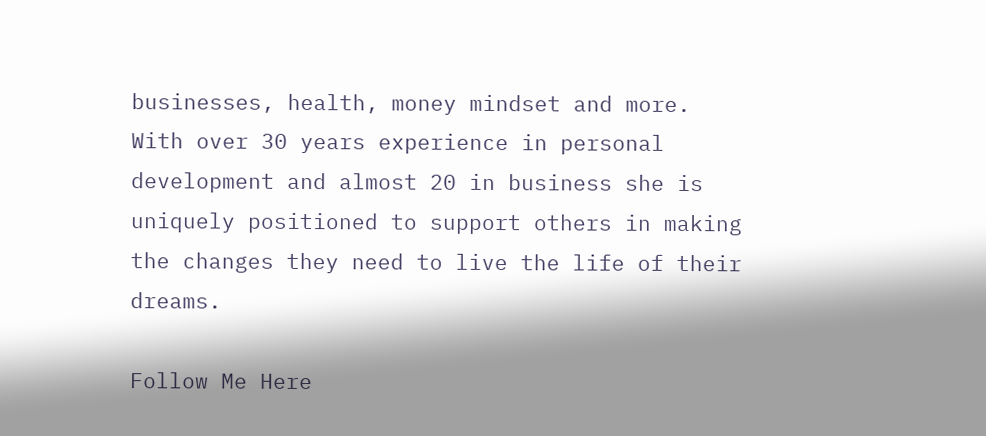businesses, health, money mindset and more. With over 30 years experience in personal development and almost 20 in business she is uniquely positioned to support others in making the changes they need to live the life of their dreams.

Follow Me Here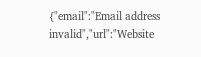{"email":"Email address invalid","url":"Website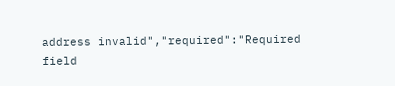address invalid","required":"Required field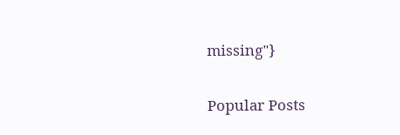missing"}

Popular Posts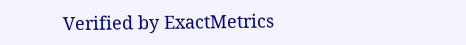Verified by ExactMetrics